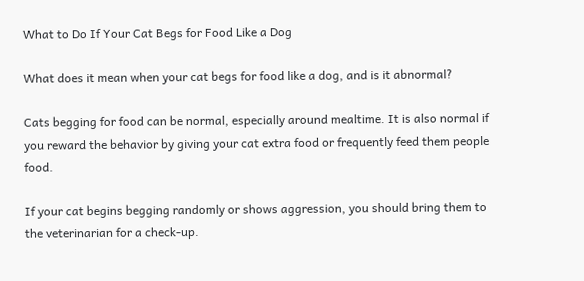What to Do If Your Cat Begs for Food Like a Dog

What does it mean when your cat begs for food like a dog, and is it abnormal?

Cats begging for food can be normal, especially around mealtime. It is also normal if you reward the behavior by giving your cat extra food or frequently feed them people food.

If your cat begins begging randomly or shows aggression, you should bring them to the veterinarian for a check-up.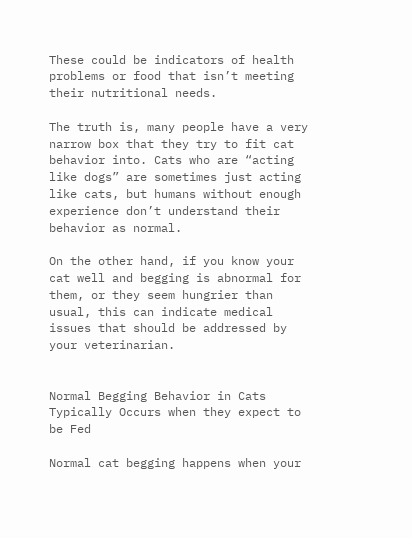These could be indicators of health problems or food that isn’t meeting their nutritional needs.

The truth is, many people have a very narrow box that they try to fit cat behavior into. Cats who are “acting like dogs” are sometimes just acting like cats, but humans without enough experience don’t understand their behavior as normal.

On the other hand, if you know your cat well and begging is abnormal for them, or they seem hungrier than usual, this can indicate medical issues that should be addressed by your veterinarian.


Normal Begging Behavior in Cats Typically Occurs when they expect to be Fed

Normal cat begging happens when your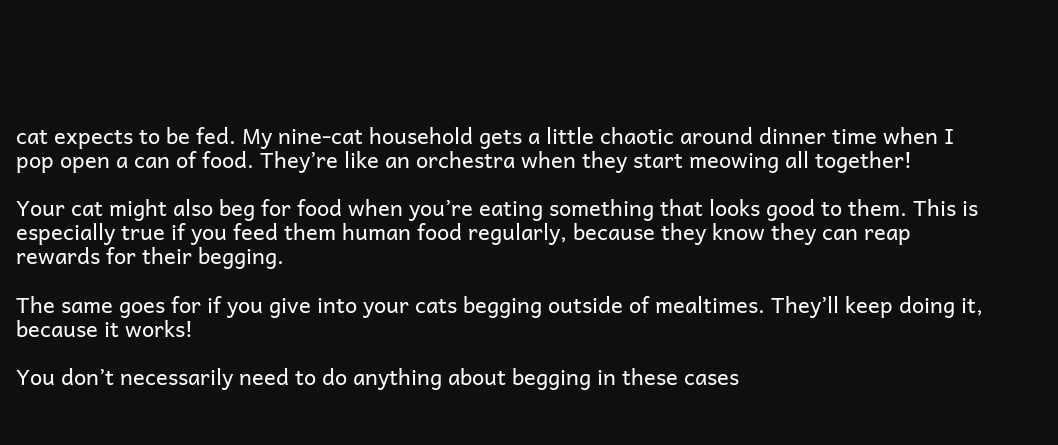cat expects to be fed. My nine-cat household gets a little chaotic around dinner time when I pop open a can of food. They’re like an orchestra when they start meowing all together!

Your cat might also beg for food when you’re eating something that looks good to them. This is especially true if you feed them human food regularly, because they know they can reap rewards for their begging.

The same goes for if you give into your cats begging outside of mealtimes. They’ll keep doing it, because it works!

You don’t necessarily need to do anything about begging in these cases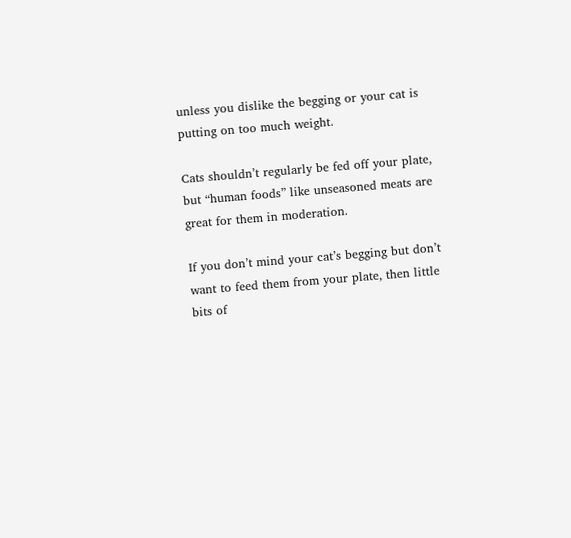unless you dislike the begging or your cat is putting on too much weight.

Cats shouldn’t regularly be fed off your plate, but “human foods” like unseasoned meats are great for them in moderation.

If you don’t mind your cat’s begging but don’t want to feed them from your plate, then little bits of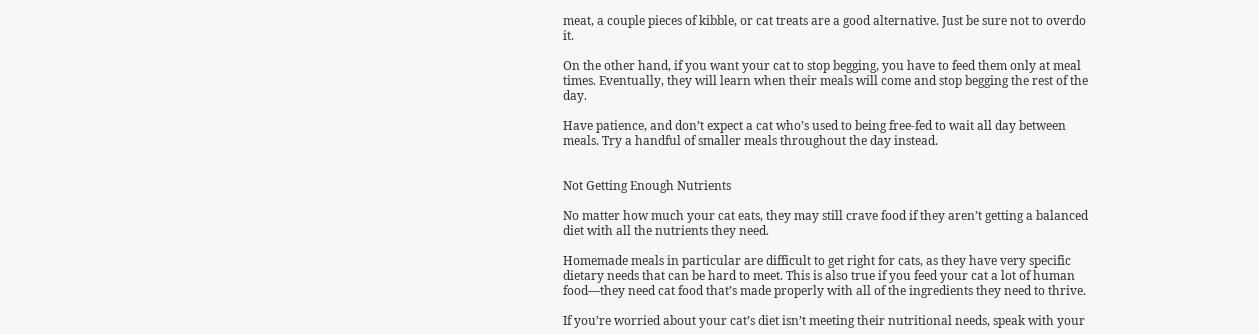meat, a couple pieces of kibble, or cat treats are a good alternative. Just be sure not to overdo it.

On the other hand, if you want your cat to stop begging, you have to feed them only at meal times. Eventually, they will learn when their meals will come and stop begging the rest of the day.

Have patience, and don’t expect a cat who’s used to being free-fed to wait all day between meals. Try a handful of smaller meals throughout the day instead.


Not Getting Enough Nutrients

No matter how much your cat eats, they may still crave food if they aren’t getting a balanced diet with all the nutrients they need.

Homemade meals in particular are difficult to get right for cats, as they have very specific dietary needs that can be hard to meet. This is also true if you feed your cat a lot of human food—they need cat food that’s made properly with all of the ingredients they need to thrive.

If you’re worried about your cat’s diet isn’t meeting their nutritional needs, speak with your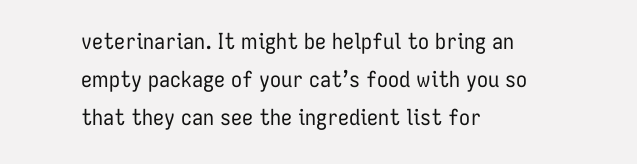veterinarian. It might be helpful to bring an empty package of your cat’s food with you so that they can see the ingredient list for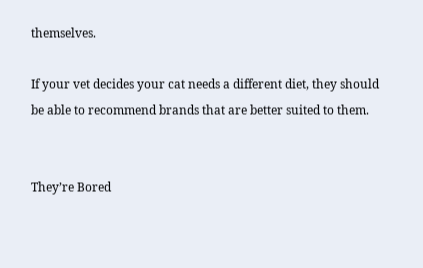themselves.

If your vet decides your cat needs a different diet, they should be able to recommend brands that are better suited to them.


They’re Bored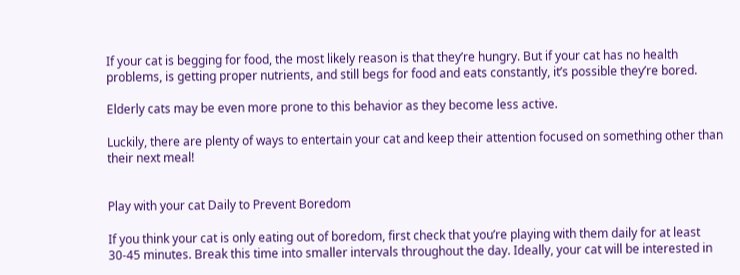If your cat is begging for food, the most likely reason is that they’re hungry. But if your cat has no health problems, is getting proper nutrients, and still begs for food and eats constantly, it’s possible they’re bored.

Elderly cats may be even more prone to this behavior as they become less active.

Luckily, there are plenty of ways to entertain your cat and keep their attention focused on something other than their next meal!


Play with your cat Daily to Prevent Boredom

If you think your cat is only eating out of boredom, first check that you’re playing with them daily for at least 30-45 minutes. Break this time into smaller intervals throughout the day. Ideally, your cat will be interested in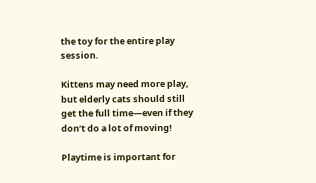the toy for the entire play session.

Kittens may need more play, but elderly cats should still get the full time—even if they don’t do a lot of moving!

Playtime is important for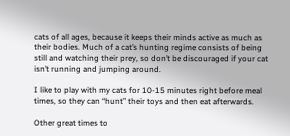cats of all ages, because it keeps their minds active as much as their bodies. Much of a cat’s hunting regime consists of being still and watching their prey, so don’t be discouraged if your cat isn’t running and jumping around.

I like to play with my cats for 10-15 minutes right before meal times, so they can “hunt” their toys and then eat afterwards.

Other great times to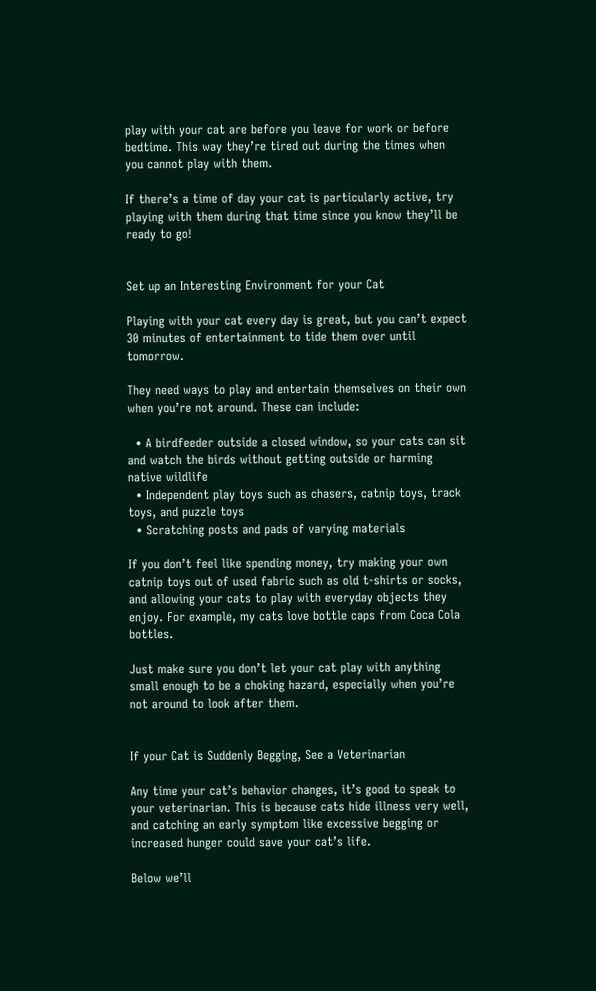play with your cat are before you leave for work or before bedtime. This way they’re tired out during the times when you cannot play with them.

If there’s a time of day your cat is particularly active, try playing with them during that time since you know they’ll be ready to go!


Set up an Interesting Environment for your Cat

Playing with your cat every day is great, but you can’t expect 30 minutes of entertainment to tide them over until tomorrow.

They need ways to play and entertain themselves on their own when you’re not around. These can include:

  • A birdfeeder outside a closed window, so your cats can sit and watch the birds without getting outside or harming native wildlife
  • Independent play toys such as chasers, catnip toys, track toys, and puzzle toys
  • Scratching posts and pads of varying materials

If you don’t feel like spending money, try making your own catnip toys out of used fabric such as old t-shirts or socks, and allowing your cats to play with everyday objects they enjoy. For example, my cats love bottle caps from Coca Cola bottles.

Just make sure you don’t let your cat play with anything small enough to be a choking hazard, especially when you’re not around to look after them.


If your Cat is Suddenly Begging, See a Veterinarian

Any time your cat’s behavior changes, it’s good to speak to your veterinarian. This is because cats hide illness very well, and catching an early symptom like excessive begging or increased hunger could save your cat’s life.

Below we’ll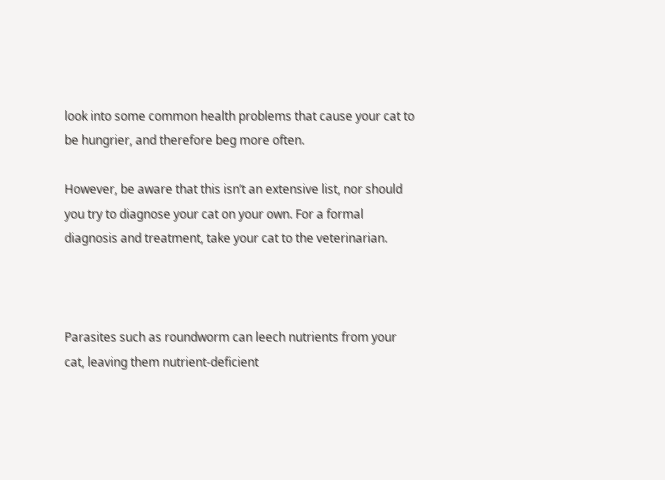look into some common health problems that cause your cat to be hungrier, and therefore beg more often.

However, be aware that this isn’t an extensive list, nor should you try to diagnose your cat on your own. For a formal diagnosis and treatment, take your cat to the veterinarian.



Parasites such as roundworm can leech nutrients from your cat, leaving them nutrient-deficient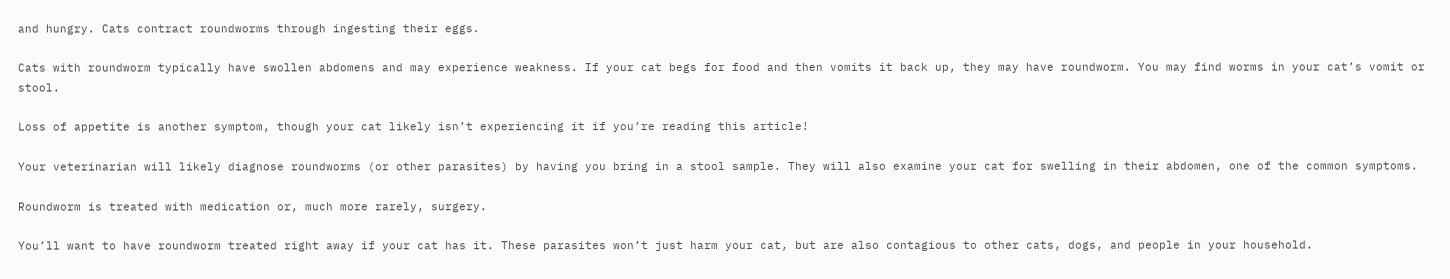and hungry. Cats contract roundworms through ingesting their eggs.

Cats with roundworm typically have swollen abdomens and may experience weakness. If your cat begs for food and then vomits it back up, they may have roundworm. You may find worms in your cat’s vomit or stool.

Loss of appetite is another symptom, though your cat likely isn’t experiencing it if you’re reading this article!

Your veterinarian will likely diagnose roundworms (or other parasites) by having you bring in a stool sample. They will also examine your cat for swelling in their abdomen, one of the common symptoms.

Roundworm is treated with medication or, much more rarely, surgery.

You’ll want to have roundworm treated right away if your cat has it. These parasites won’t just harm your cat, but are also contagious to other cats, dogs, and people in your household.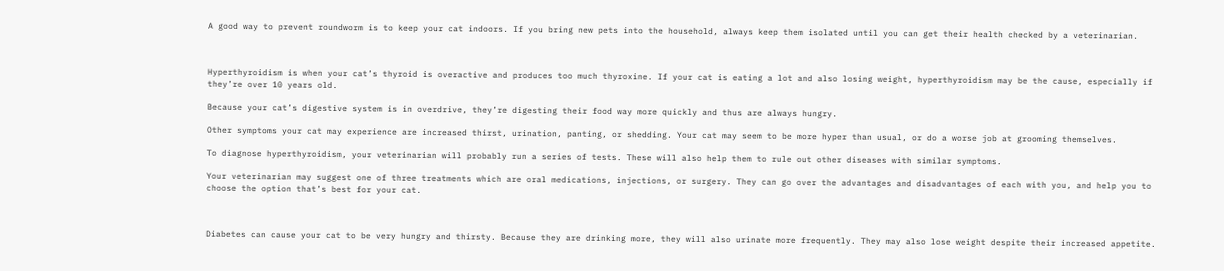A good way to prevent roundworm is to keep your cat indoors. If you bring new pets into the household, always keep them isolated until you can get their health checked by a veterinarian.



Hyperthyroidism is when your cat’s thyroid is overactive and produces too much thyroxine. If your cat is eating a lot and also losing weight, hyperthyroidism may be the cause, especially if they’re over 10 years old.

Because your cat’s digestive system is in overdrive, they’re digesting their food way more quickly and thus are always hungry.

Other symptoms your cat may experience are increased thirst, urination, panting, or shedding. Your cat may seem to be more hyper than usual, or do a worse job at grooming themselves.

To diagnose hyperthyroidism, your veterinarian will probably run a series of tests. These will also help them to rule out other diseases with similar symptoms.

Your veterinarian may suggest one of three treatments which are oral medications, injections, or surgery. They can go over the advantages and disadvantages of each with you, and help you to choose the option that’s best for your cat.



Diabetes can cause your cat to be very hungry and thirsty. Because they are drinking more, they will also urinate more frequently. They may also lose weight despite their increased appetite.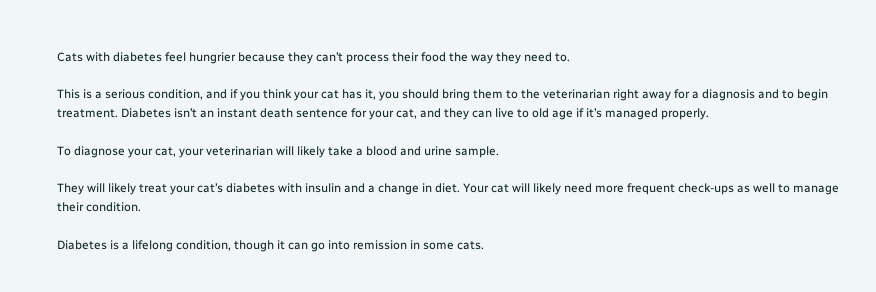Cats with diabetes feel hungrier because they can’t process their food the way they need to.

This is a serious condition, and if you think your cat has it, you should bring them to the veterinarian right away for a diagnosis and to begin treatment. Diabetes isn’t an instant death sentence for your cat, and they can live to old age if it’s managed properly.

To diagnose your cat, your veterinarian will likely take a blood and urine sample.

They will likely treat your cat’s diabetes with insulin and a change in diet. Your cat will likely need more frequent check-ups as well to manage their condition.

Diabetes is a lifelong condition, though it can go into remission in some cats.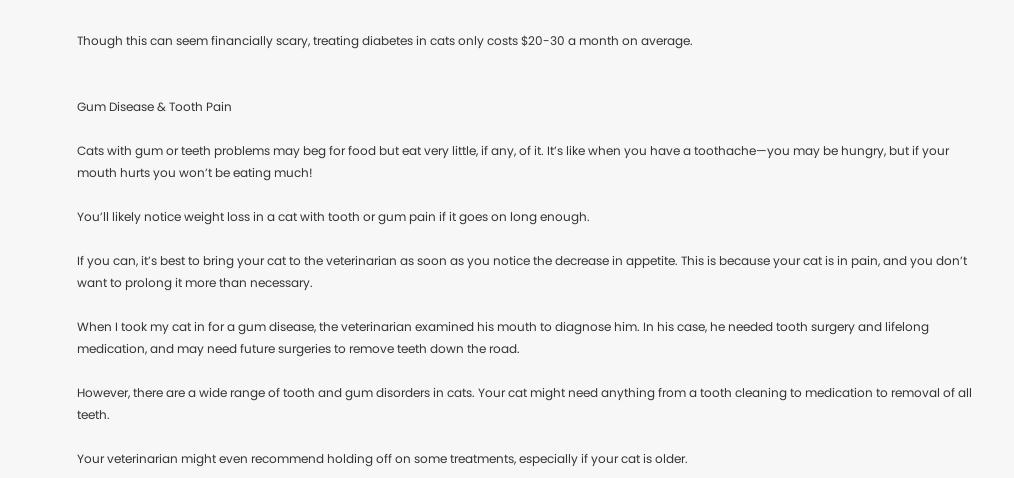Though this can seem financially scary, treating diabetes in cats only costs $20-30 a month on average.


Gum Disease & Tooth Pain

Cats with gum or teeth problems may beg for food but eat very little, if any, of it. It’s like when you have a toothache—you may be hungry, but if your mouth hurts you won’t be eating much!

You’ll likely notice weight loss in a cat with tooth or gum pain if it goes on long enough.

If you can, it’s best to bring your cat to the veterinarian as soon as you notice the decrease in appetite. This is because your cat is in pain, and you don’t want to prolong it more than necessary.

When I took my cat in for a gum disease, the veterinarian examined his mouth to diagnose him. In his case, he needed tooth surgery and lifelong medication, and may need future surgeries to remove teeth down the road.

However, there are a wide range of tooth and gum disorders in cats. Your cat might need anything from a tooth cleaning to medication to removal of all teeth.

Your veterinarian might even recommend holding off on some treatments, especially if your cat is older.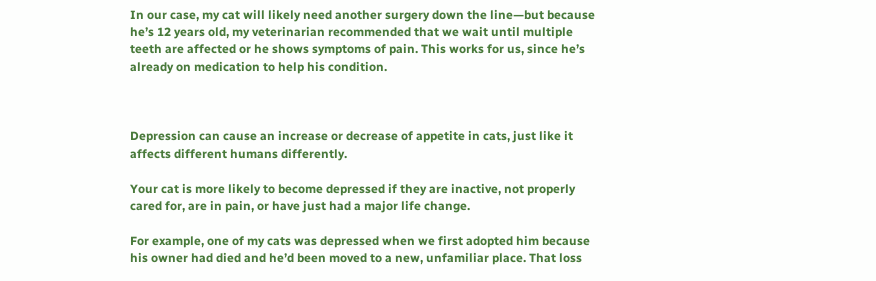In our case, my cat will likely need another surgery down the line—but because he’s 12 years old, my veterinarian recommended that we wait until multiple teeth are affected or he shows symptoms of pain. This works for us, since he’s already on medication to help his condition.



Depression can cause an increase or decrease of appetite in cats, just like it affects different humans differently.

Your cat is more likely to become depressed if they are inactive, not properly cared for, are in pain, or have just had a major life change.

For example, one of my cats was depressed when we first adopted him because his owner had died and he’d been moved to a new, unfamiliar place. That loss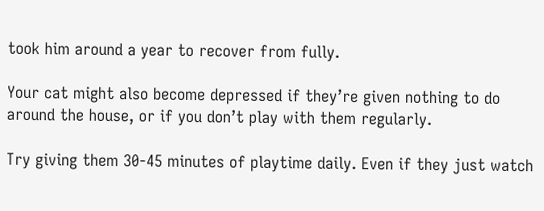took him around a year to recover from fully.

Your cat might also become depressed if they’re given nothing to do around the house, or if you don’t play with them regularly.

Try giving them 30-45 minutes of playtime daily. Even if they just watch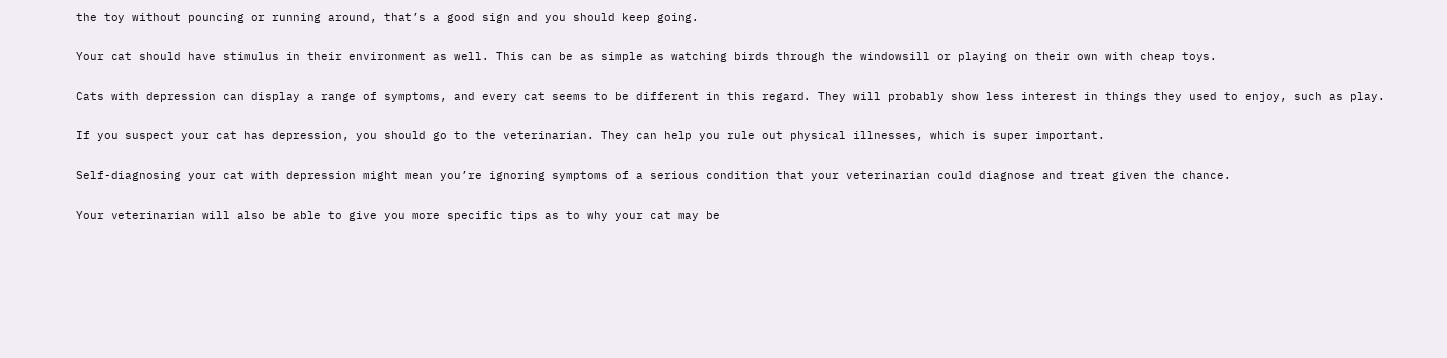the toy without pouncing or running around, that’s a good sign and you should keep going.

Your cat should have stimulus in their environment as well. This can be as simple as watching birds through the windowsill or playing on their own with cheap toys.

Cats with depression can display a range of symptoms, and every cat seems to be different in this regard. They will probably show less interest in things they used to enjoy, such as play.

If you suspect your cat has depression, you should go to the veterinarian. They can help you rule out physical illnesses, which is super important.

Self-diagnosing your cat with depression might mean you’re ignoring symptoms of a serious condition that your veterinarian could diagnose and treat given the chance.

Your veterinarian will also be able to give you more specific tips as to why your cat may be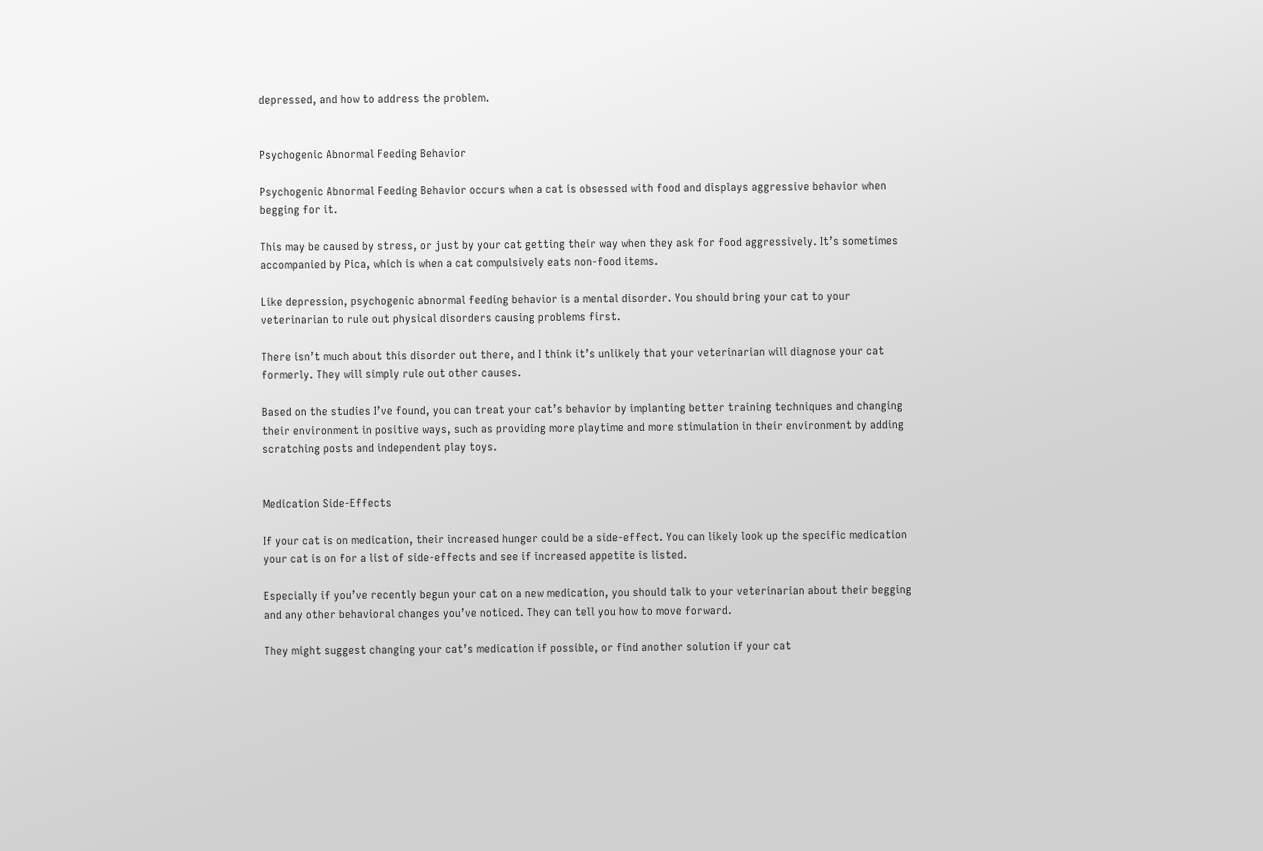depressed, and how to address the problem.


Psychogenic Abnormal Feeding Behavior

Psychogenic Abnormal Feeding Behavior occurs when a cat is obsessed with food and displays aggressive behavior when begging for it.

This may be caused by stress, or just by your cat getting their way when they ask for food aggressively. It’s sometimes accompanied by Pica, which is when a cat compulsively eats non-food items.

Like depression, psychogenic abnormal feeding behavior is a mental disorder. You should bring your cat to your veterinarian to rule out physical disorders causing problems first.

There isn’t much about this disorder out there, and I think it’s unlikely that your veterinarian will diagnose your cat formerly. They will simply rule out other causes.

Based on the studies I’ve found, you can treat your cat’s behavior by implanting better training techniques and changing their environment in positive ways, such as providing more playtime and more stimulation in their environment by adding scratching posts and independent play toys.


Medication Side-Effects

If your cat is on medication, their increased hunger could be a side-effect. You can likely look up the specific medication your cat is on for a list of side-effects and see if increased appetite is listed.

Especially if you’ve recently begun your cat on a new medication, you should talk to your veterinarian about their begging and any other behavioral changes you’ve noticed. They can tell you how to move forward.

They might suggest changing your cat’s medication if possible, or find another solution if your cat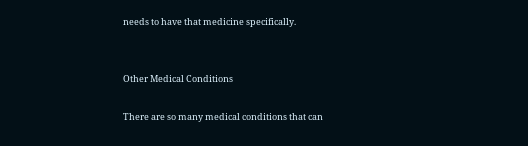needs to have that medicine specifically.


Other Medical Conditions

There are so many medical conditions that can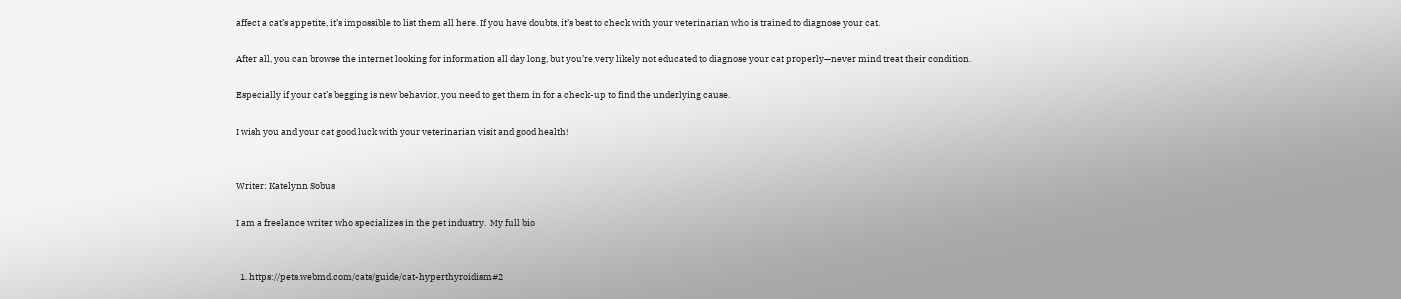affect a cat’s appetite, it’s impossible to list them all here. If you have doubts, it’s best to check with your veterinarian who is trained to diagnose your cat.

After all, you can browse the internet looking for information all day long, but you’re very likely not educated to diagnose your cat properly—never mind treat their condition.

Especially if your cat’s begging is new behavior, you need to get them in for a check-up to find the underlying cause.

I wish you and your cat good luck with your veterinarian visit and good health!


Writer: Katelynn Sobus

I am a freelance writer who specializes in the pet industry.  My full bio


  1. https://pets.webmd.com/cats/guide/cat-hyperthyroidism#2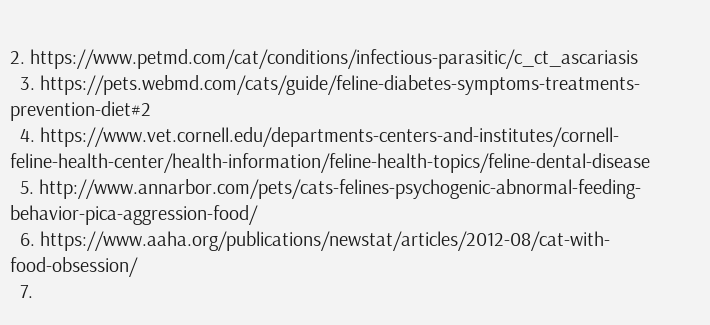2. https://www.petmd.com/cat/conditions/infectious-parasitic/c_ct_ascariasis
  3. https://pets.webmd.com/cats/guide/feline-diabetes-symptoms-treatments-prevention-diet#2
  4. https://www.vet.cornell.edu/departments-centers-and-institutes/cornell-feline-health-center/health-information/feline-health-topics/feline-dental-disease
  5. http://www.annarbor.com/pets/cats-felines-psychogenic-abnormal-feeding-behavior-pica-aggression-food/
  6. https://www.aaha.org/publications/newstat/articles/2012-08/cat-with-food-obsession/
  7.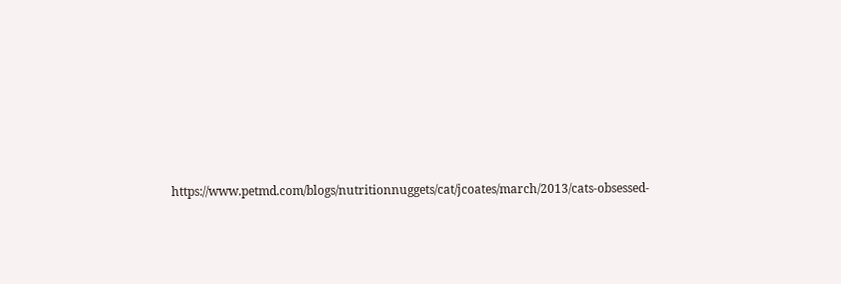https://www.petmd.com/blogs/nutritionnuggets/cat/jcoates/march/2013/cats-obsessed-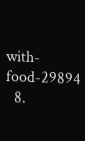with-food-29894
  8.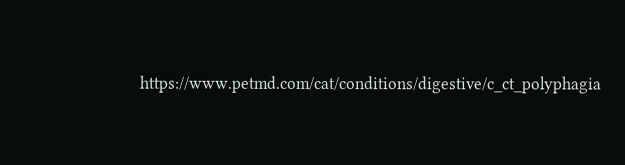https://www.petmd.com/cat/conditions/digestive/c_ct_polyphagia